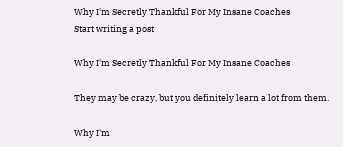Why I'm Secretly Thankful For My Insane Coaches
Start writing a post

Why I'm Secretly Thankful For My Insane Coaches

They may be crazy, but you definitely learn a lot from them.

Why I'm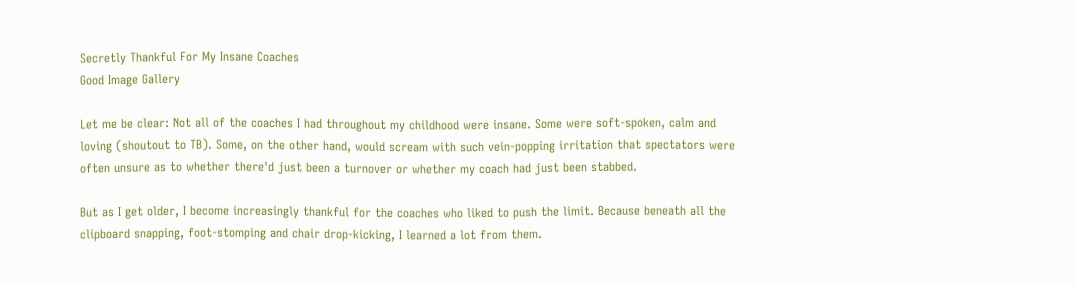Secretly Thankful For My Insane Coaches
Good Image Gallery

Let me be clear: Not all of the coaches I had throughout my childhood were insane. Some were soft-spoken, calm and loving (shoutout to TB). Some, on the other hand, would scream with such vein-popping irritation that spectators were often unsure as to whether there'd just been a turnover or whether my coach had just been stabbed.

But as I get older, I become increasingly thankful for the coaches who liked to push the limit. Because beneath all the clipboard snapping, foot-stomping and chair drop-kicking, I learned a lot from them.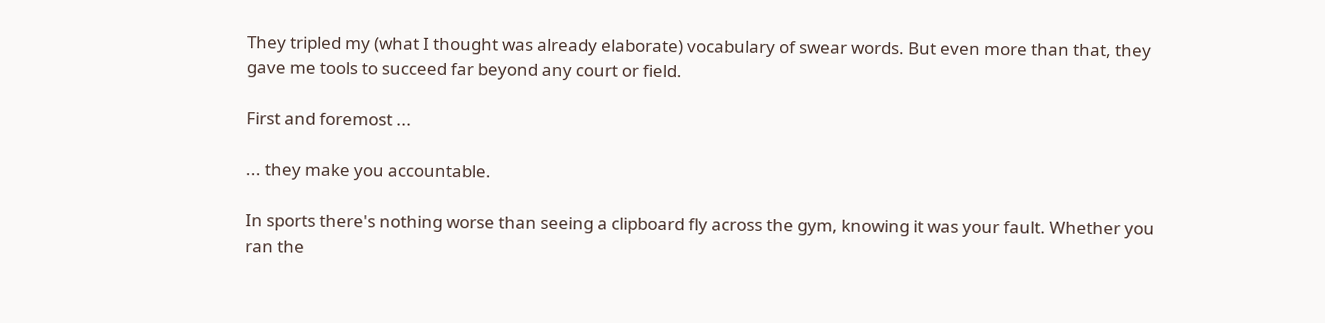They tripled my (what I thought was already elaborate) vocabulary of swear words. But even more than that, they gave me tools to succeed far beyond any court or field.

First and foremost ...

... they make you accountable.

In sports there's nothing worse than seeing a clipboard fly across the gym, knowing it was your fault. Whether you ran the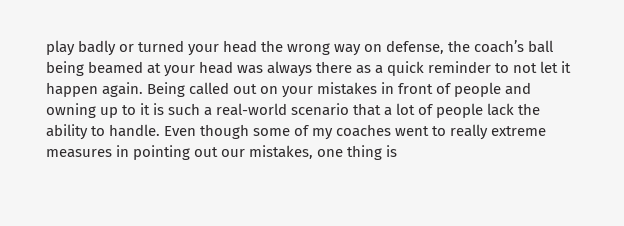play badly or turned your head the wrong way on defense, the coach’s ball being beamed at your head was always there as a quick reminder to not let it happen again. Being called out on your mistakes in front of people and owning up to it is such a real-world scenario that a lot of people lack the ability to handle. Even though some of my coaches went to really extreme measures in pointing out our mistakes, one thing is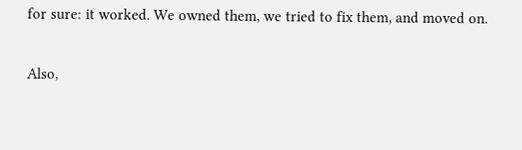for sure: it worked. We owned them, we tried to fix them, and moved on.

Also,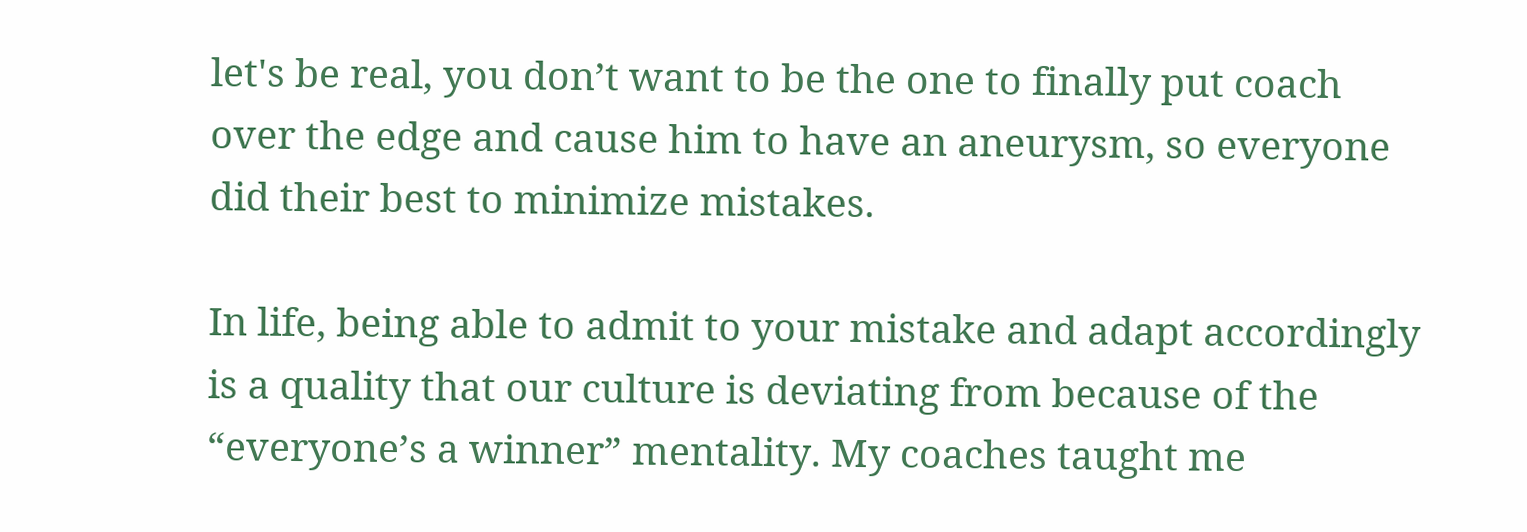let's be real, you don’t want to be the one to finally put coach over the edge and cause him to have an aneurysm, so everyone did their best to minimize mistakes.

In life, being able to admit to your mistake and adapt accordingly is a quality that our culture is deviating from because of the “everyone’s a winner” mentality. My coaches taught me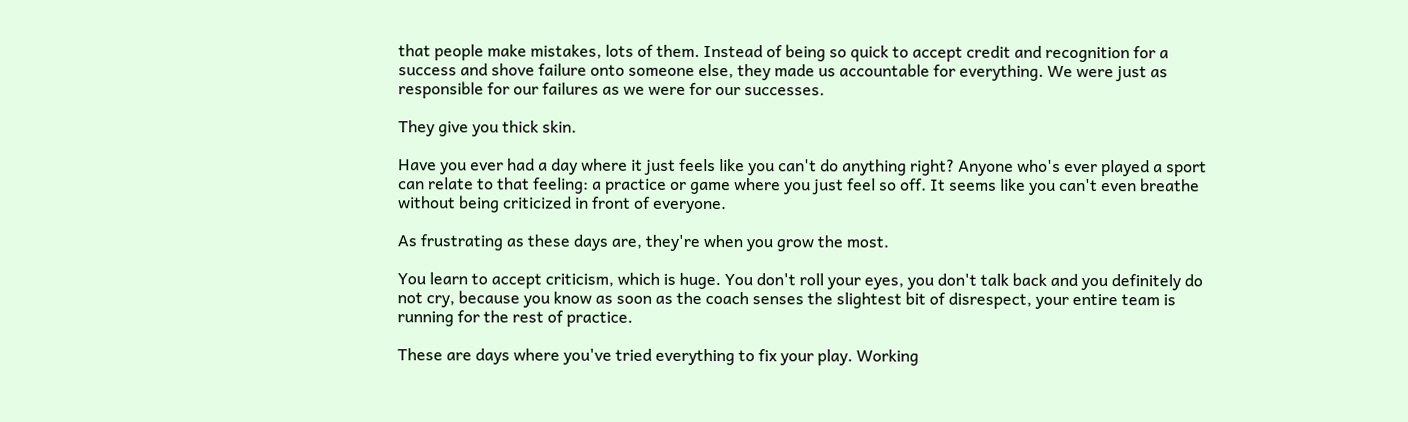that people make mistakes, lots of them. Instead of being so quick to accept credit and recognition for a success and shove failure onto someone else, they made us accountable for everything. We were just as responsible for our failures as we were for our successes.

They give you thick skin.

Have you ever had a day where it just feels like you can't do anything right? Anyone who's ever played a sport can relate to that feeling: a practice or game where you just feel so off. It seems like you can't even breathe without being criticized in front of everyone.

As frustrating as these days are, they're when you grow the most.

You learn to accept criticism, which is huge. You don't roll your eyes, you don't talk back and you definitely do not cry, because you know as soon as the coach senses the slightest bit of disrespect, your entire team is running for the rest of practice.

These are days where you've tried everything to fix your play. Working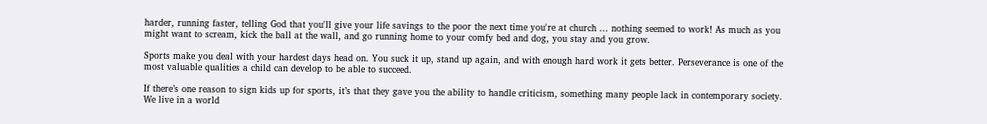harder, running faster, telling God that you'll give your life savings to the poor the next time you're at church ... nothing seemed to work! As much as you might want to scream, kick the ball at the wall, and go running home to your comfy bed and dog, you stay and you grow.

Sports make you deal with your hardest days head on. You suck it up, stand up again, and with enough hard work it gets better. Perseverance is one of the most valuable qualities a child can develop to be able to succeed.

If there’s one reason to sign kids up for sports, it’s that they gave you the ability to handle criticism, something many people lack in contemporary society. We live in a world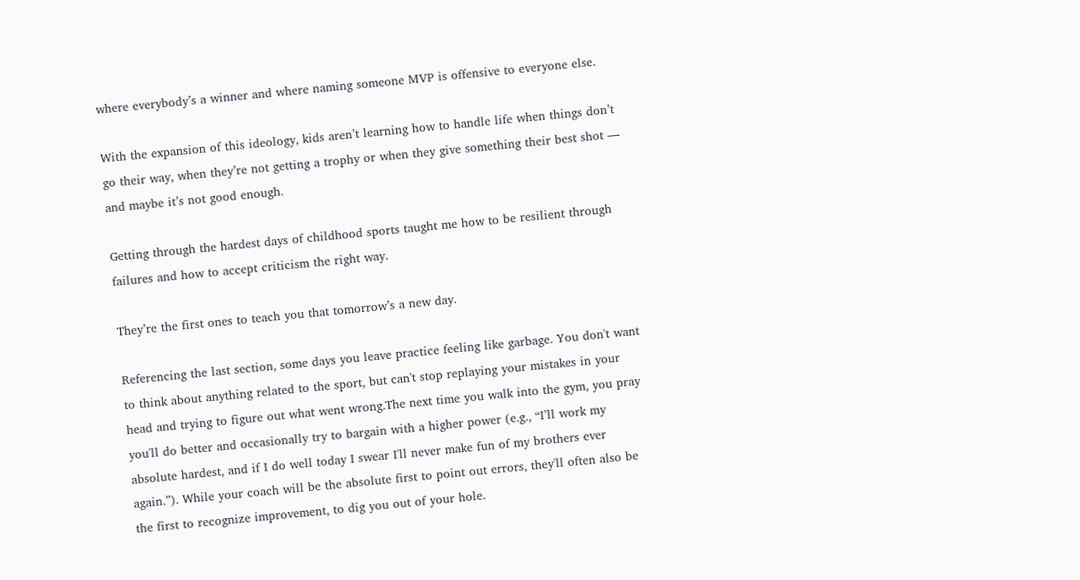where everybody’s a winner and where naming someone MVP is offensive to everyone else.

With the expansion of this ideology, kids aren’t learning how to handle life when things don’t go their way, when they’re not getting a trophy or when they give something their best shot — and maybe it’s not good enough.

Getting through the hardest days of childhood sports taught me how to be resilient through failures and how to accept criticism the right way.

They’re the first ones to teach you that tomorrow’s a new day.

Referencing the last section, some days you leave practice feeling like garbage. You don't want to think about anything related to the sport, but can't stop replaying your mistakes in your head and trying to figure out what went wrong.The next time you walk into the gym, you pray you'll do better and occasionally try to bargain with a higher power (e.g., “I’ll work my absolute hardest, and if I do well today I swear I'll never make fun of my brothers ever again.”). While your coach will be the absolute first to point out errors, they'll often also be the first to recognize improvement, to dig you out of your hole.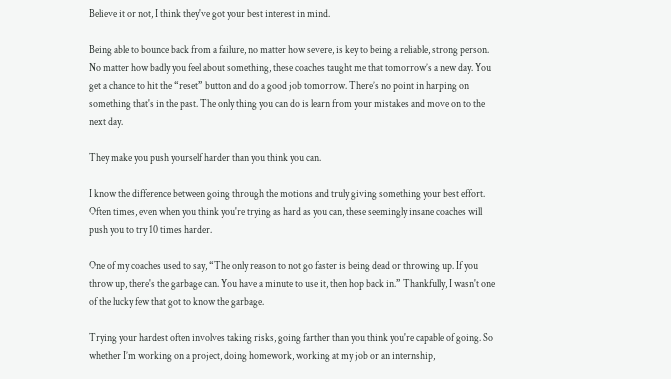Believe it or not, I think they've got your best interest in mind.

Being able to bounce back from a failure, no matter how severe, is key to being a reliable, strong person. No matter how badly you feel about something, these coaches taught me that tomorrow’s a new day. You get a chance to hit the “reset” button and do a good job tomorrow. There’s no point in harping on something that's in the past. The only thing you can do is learn from your mistakes and move on to the next day.

They make you push yourself harder than you think you can.

I know the difference between going through the motions and truly giving something your best effort. Often times, even when you think you're trying as hard as you can, these seemingly insane coaches will push you to try 10 times harder.

One of my coaches used to say, “The only reason to not go faster is being dead or throwing up. If you throw up, there's the garbage can. You have a minute to use it, then hop back in.” Thankfully, I wasn't one of the lucky few that got to know the garbage.

Trying your hardest often involves taking risks, going farther than you think you're capable of going. So whether I’m working on a project, doing homework, working at my job or an internship,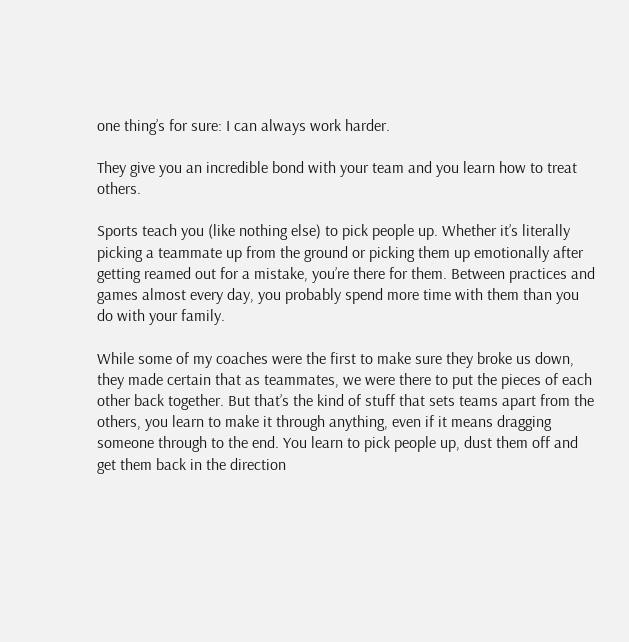one thing’s for sure: I can always work harder.

They give you an incredible bond with your team and you learn how to treat others.

Sports teach you (like nothing else) to pick people up. Whether it’s literally picking a teammate up from the ground or picking them up emotionally after getting reamed out for a mistake, you’re there for them. Between practices and games almost every day, you probably spend more time with them than you do with your family.

While some of my coaches were the first to make sure they broke us down, they made certain that as teammates, we were there to put the pieces of each other back together. But that’s the kind of stuff that sets teams apart from the others, you learn to make it through anything, even if it means dragging someone through to the end. You learn to pick people up, dust them off and get them back in the direction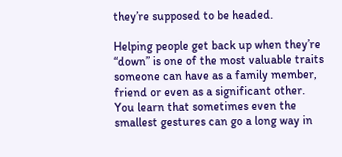they’re supposed to be headed.

Helping people get back up when they’re “down” is one of the most valuable traits someone can have as a family member, friend or even as a significant other. You learn that sometimes even the smallest gestures can go a long way in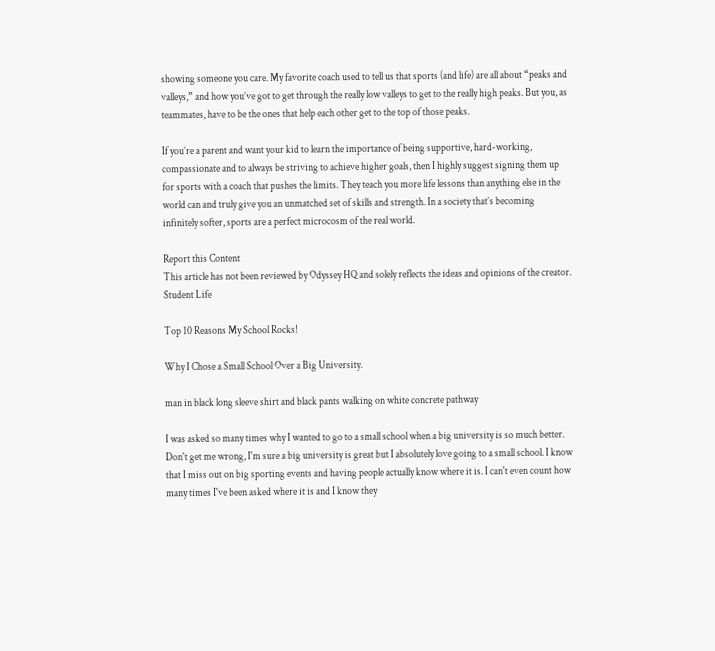showing someone you care. My favorite coach used to tell us that sports (and life) are all about “peaks and valleys,” and how you’ve got to get through the really low valleys to get to the really high peaks. But you, as teammates, have to be the ones that help each other get to the top of those peaks.

If you’re a parent and want your kid to learn the importance of being supportive, hard-working, compassionate and to always be striving to achieve higher goals, then I highly suggest signing them up for sports with a coach that pushes the limits. They teach you more life lessons than anything else in the world can and truly give you an unmatched set of skills and strength. In a society that’s becoming infinitely softer, sports are a perfect microcosm of the real world.

Report this Content
This article has not been reviewed by Odyssey HQ and solely reflects the ideas and opinions of the creator.
Student Life

Top 10 Reasons My School Rocks!

Why I Chose a Small School Over a Big University.

man in black long sleeve shirt and black pants walking on white concrete pathway

I was asked so many times why I wanted to go to a small school when a big university is so much better. Don't get me wrong, I'm sure a big university is great but I absolutely love going to a small school. I know that I miss out on big sporting events and having people actually know where it is. I can't even count how many times I've been asked where it is and I know they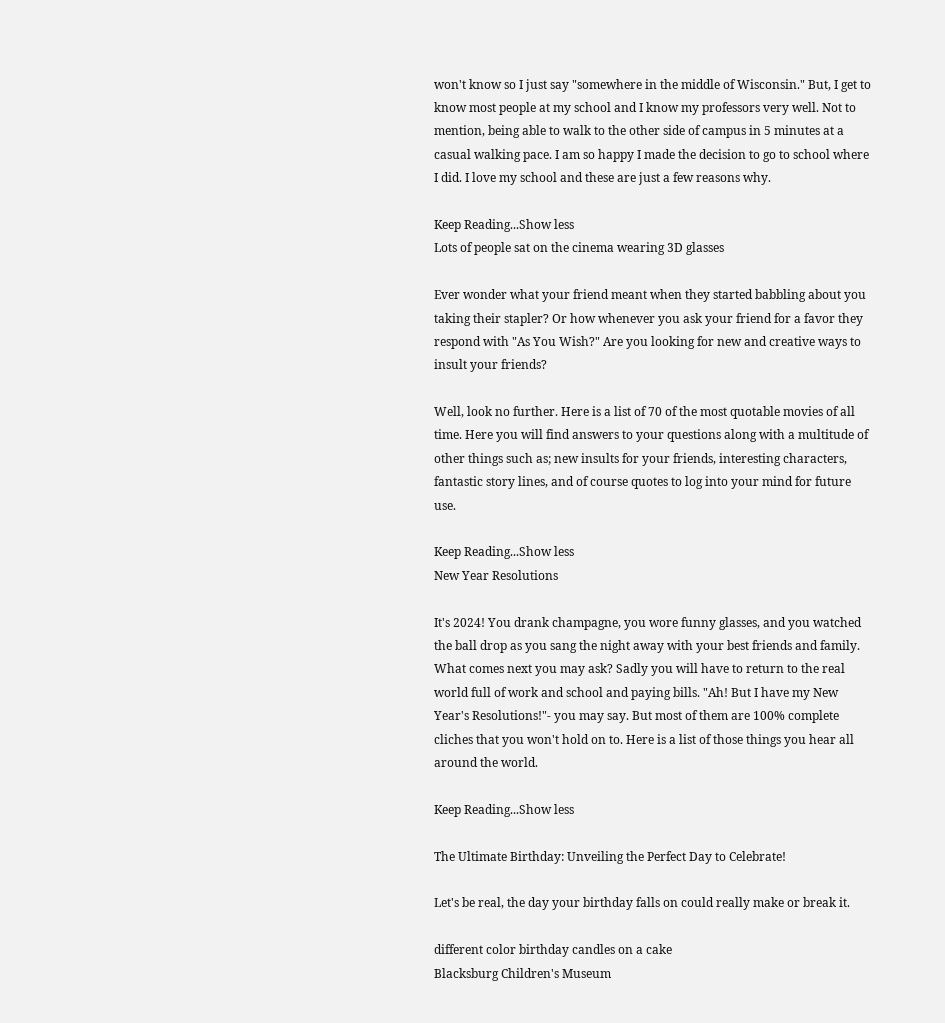won't know so I just say "somewhere in the middle of Wisconsin." But, I get to know most people at my school and I know my professors very well. Not to mention, being able to walk to the other side of campus in 5 minutes at a casual walking pace. I am so happy I made the decision to go to school where I did. I love my school and these are just a few reasons why.

Keep Reading...Show less
Lots of people sat on the cinema wearing 3D glasses

Ever wonder what your friend meant when they started babbling about you taking their stapler? Or how whenever you ask your friend for a favor they respond with "As You Wish?" Are you looking for new and creative ways to insult your friends?

Well, look no further. Here is a list of 70 of the most quotable movies of all time. Here you will find answers to your questions along with a multitude of other things such as; new insults for your friends, interesting characters, fantastic story lines, and of course quotes to log into your mind for future use.

Keep Reading...Show less
New Year Resolutions

It's 2024! You drank champagne, you wore funny glasses, and you watched the ball drop as you sang the night away with your best friends and family. What comes next you may ask? Sadly you will have to return to the real world full of work and school and paying bills. "Ah! But I have my New Year's Resolutions!"- you may say. But most of them are 100% complete cliches that you won't hold on to. Here is a list of those things you hear all around the world.

Keep Reading...Show less

The Ultimate Birthday: Unveiling the Perfect Day to Celebrate!

Let's be real, the day your birthday falls on could really make or break it.

different color birthday candles on a cake
Blacksburg Children's Museum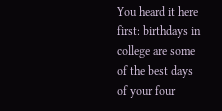You heard it here first: birthdays in college are some of the best days of your four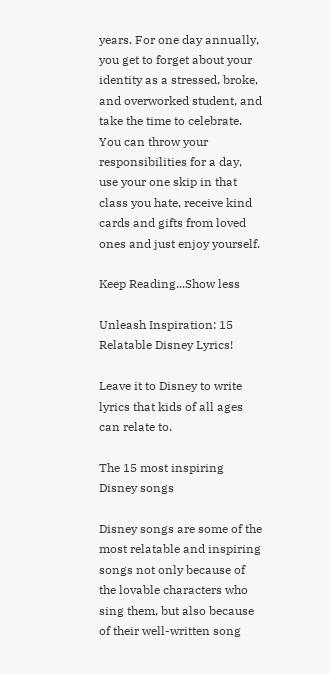years. For one day annually, you get to forget about your identity as a stressed, broke, and overworked student, and take the time to celebrate. You can throw your responsibilities for a day, use your one skip in that class you hate, receive kind cards and gifts from loved ones and just enjoy yourself.

Keep Reading...Show less

Unleash Inspiration: 15 Relatable Disney Lyrics!

Leave it to Disney to write lyrics that kids of all ages can relate to.

The 15 most inspiring Disney songs

Disney songs are some of the most relatable and inspiring songs not only because of the lovable characters who sing them, but also because of their well-written song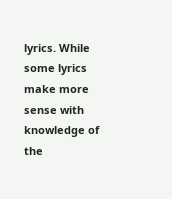lyrics. While some lyrics make more sense with knowledge of the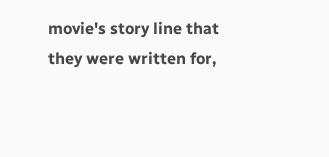movie's story line that they were written for,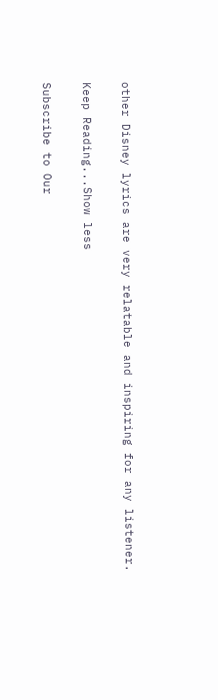other Disney lyrics are very relatable and inspiring for any listener.

Keep Reading...Show less

Subscribe to Our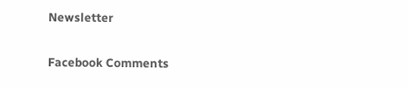Newsletter

Facebook Comments